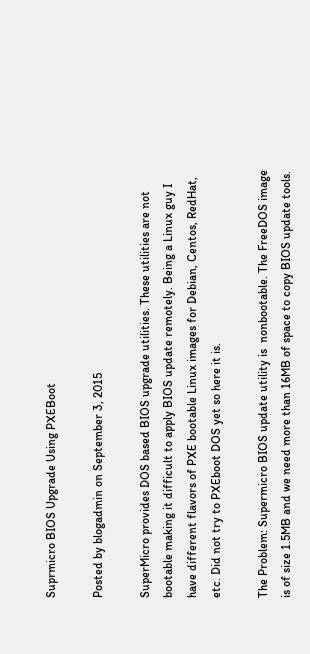Suprmicro BIOS Upgrade Using PXEBoot

Posted by blogadmin on September 3, 2015

SuperMicro provides DOS based BIOS upgrade utilities. These utilities are not bootable making it difficult to apply BIOS update remotely. Being a Linux guy I have different flavors of PXE bootable Linux images for Debian, Centos, RedHat, etc. Did not try to PXEboot DOS yet so here it is.

The Problem: Supermicro BIOS update utility is  nonbootable. The FreeDOS image is of size 1.5MB and we need more than 16MB of space to copy BIOS update tools.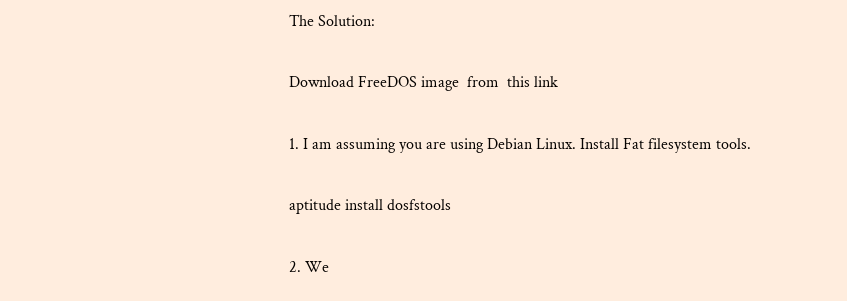The Solution:

Download FreeDOS image  from  this link

1. I am assuming you are using Debian Linux. Install Fat filesystem tools.

aptitude install dosfstools

2. We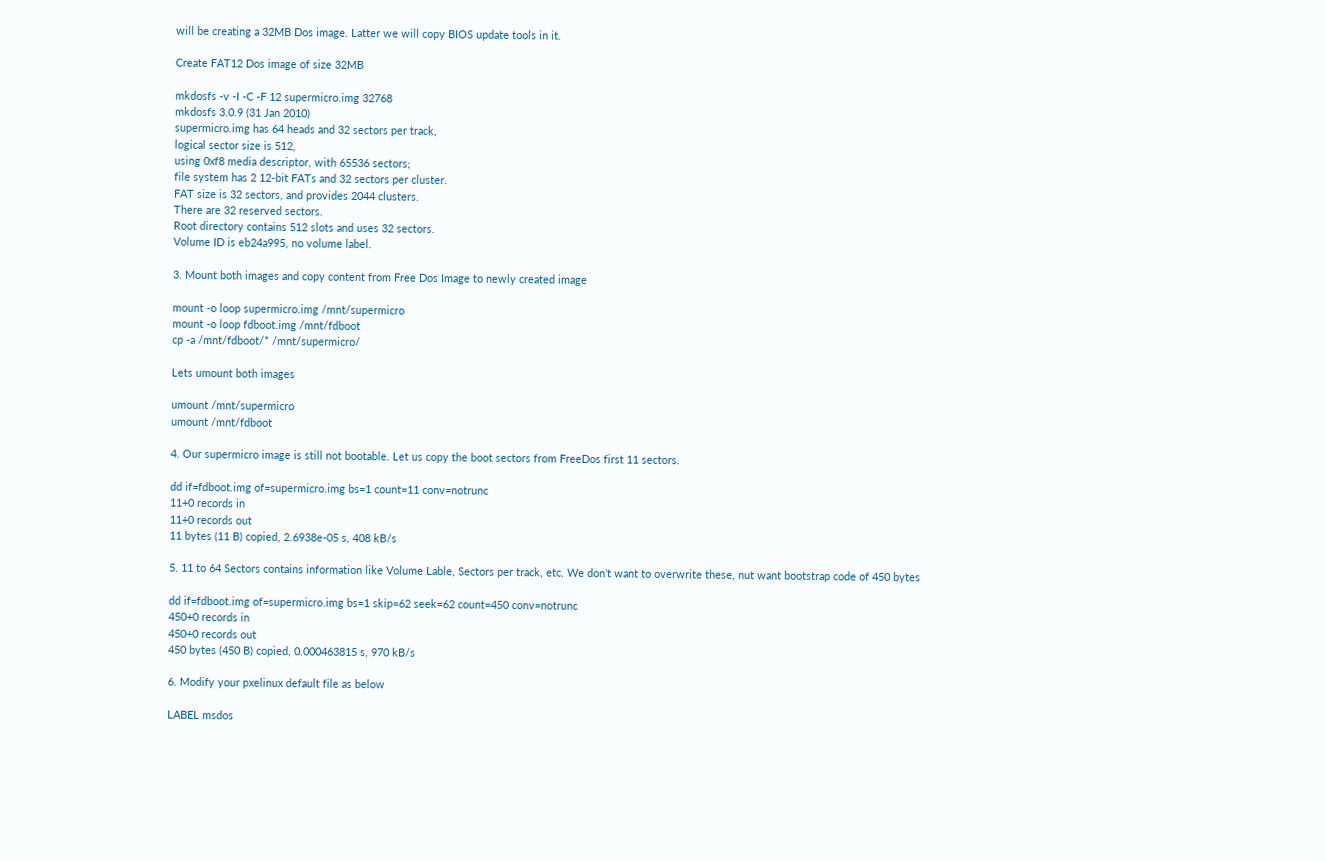will be creating a 32MB Dos image. Latter we will copy BIOS update tools in it.

Create FAT12 Dos image of size 32MB

mkdosfs -v -I -C -F 12 supermicro.img 32768
mkdosfs 3.0.9 (31 Jan 2010)
supermicro.img has 64 heads and 32 sectors per track,
logical sector size is 512,
using 0xf8 media descriptor, with 65536 sectors;
file system has 2 12-bit FATs and 32 sectors per cluster.
FAT size is 32 sectors, and provides 2044 clusters.
There are 32 reserved sectors.
Root directory contains 512 slots and uses 32 sectors.
Volume ID is eb24a995, no volume label.

3. Mount both images and copy content from Free Dos Image to newly created image

mount -o loop supermicro.img /mnt/supermicro
mount -o loop fdboot.img /mnt/fdboot
cp -a /mnt/fdboot/* /mnt/supermicro/

Lets umount both images

umount /mnt/supermicro
umount /mnt/fdboot

4. Our supermicro image is still not bootable. Let us copy the boot sectors from FreeDos first 11 sectors.

dd if=fdboot.img of=supermicro.img bs=1 count=11 conv=notrunc
11+0 records in
11+0 records out
11 bytes (11 B) copied, 2.6938e-05 s, 408 kB/s

5. 11 to 64 Sectors contains information like Volume Lable, Sectors per track, etc. We don’t want to overwrite these, nut want bootstrap code of 450 bytes

dd if=fdboot.img of=supermicro.img bs=1 skip=62 seek=62 count=450 conv=notrunc
450+0 records in
450+0 records out
450 bytes (450 B) copied, 0.000463815 s, 970 kB/s

6. Modify your pxelinux default file as below

LABEL msdos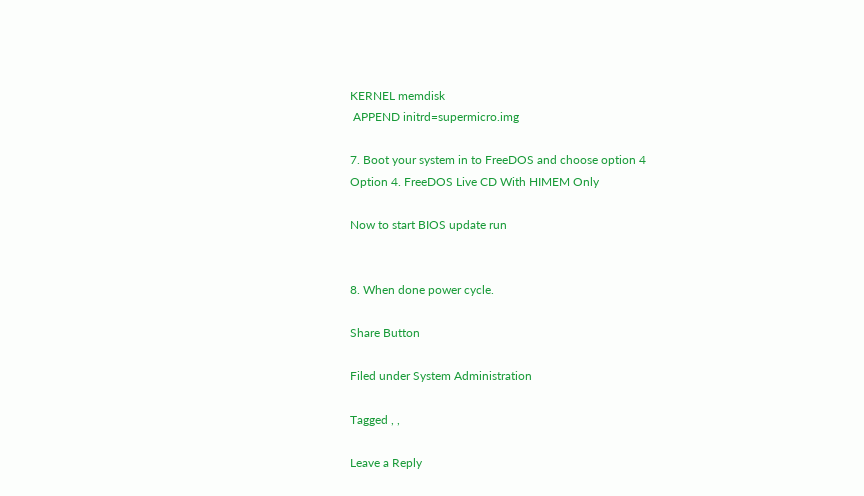KERNEL memdisk
 APPEND initrd=supermicro.img

7. Boot your system in to FreeDOS and choose option 4
Option 4. FreeDOS Live CD With HIMEM Only

Now to start BIOS update run


8. When done power cycle.

Share Button

Filed under System Administration

Tagged , ,

Leave a Reply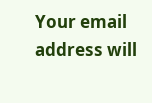Your email address will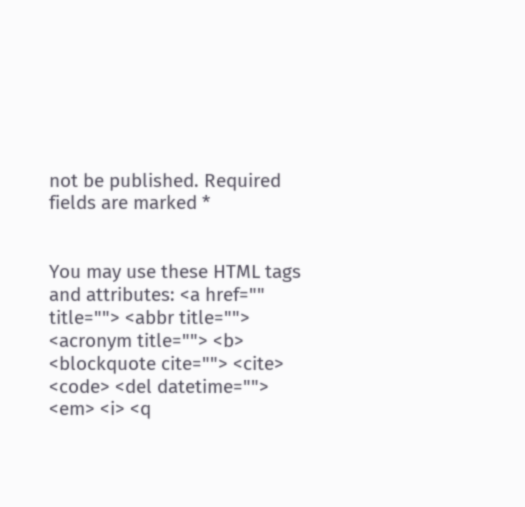not be published. Required fields are marked *


You may use these HTML tags and attributes: <a href="" title=""> <abbr title=""> <acronym title=""> <b> <blockquote cite=""> <cite> <code> <del datetime=""> <em> <i> <q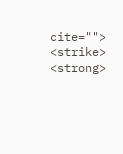cite=""> <strike> <strong>